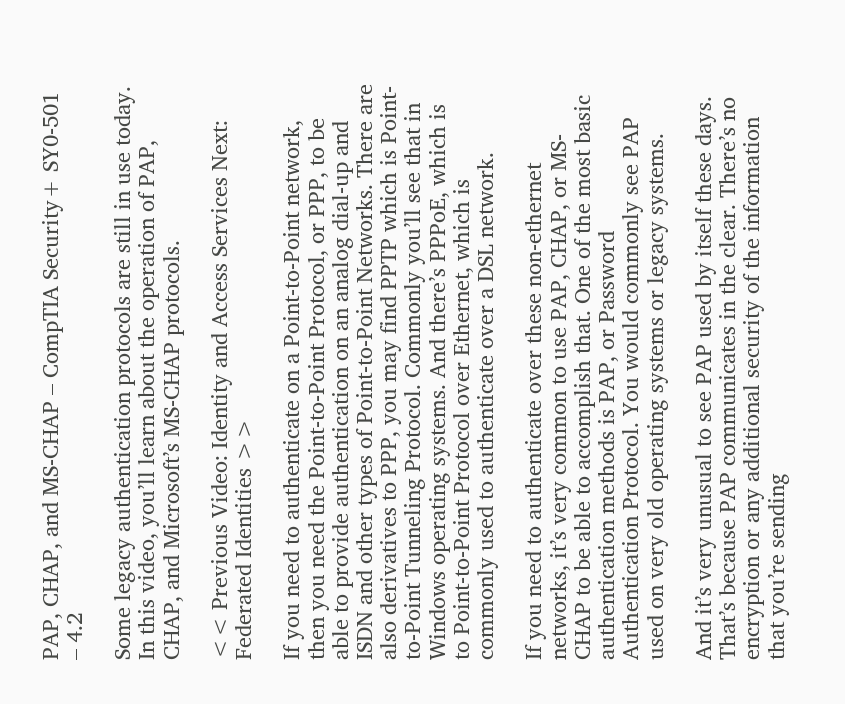PAP, CHAP, and MS-CHAP – CompTIA Security+ SY0-501 – 4.2

Some legacy authentication protocols are still in use today. In this video, you’ll learn about the operation of PAP, CHAP, and Microsoft’s MS-CHAP protocols.

<< Previous Video: Identity and Access Services Next: Federated Identities >>

If you need to authenticate on a Point-to-Point network, then you need the Point-to-Point Protocol, or PPP, to be able to provide authentication on an analog dial-up and ISDN and other types of Point-to-Point Networks. There are also derivatives to PPP, you may find PPTP which is Point-to-Point Tunneling Protocol. Commonly you’ll see that in Windows operating systems. And there’s PPPoE, which is to Point-to-Point Protocol over Ethernet, which is commonly used to authenticate over a DSL network.

If you need to authenticate over these non-ethernet networks, it’s very common to use PAP, CHAP, or MS-CHAP to be able to accomplish that. One of the most basic authentication methods is PAP, or Password Authentication Protocol. You would commonly see PAP used on very old operating systems or legacy systems.

And it’s very unusual to see PAP used by itself these days. That’s because PAP communicates in the clear. There’s no encryption or any additional security of the information that you’re sending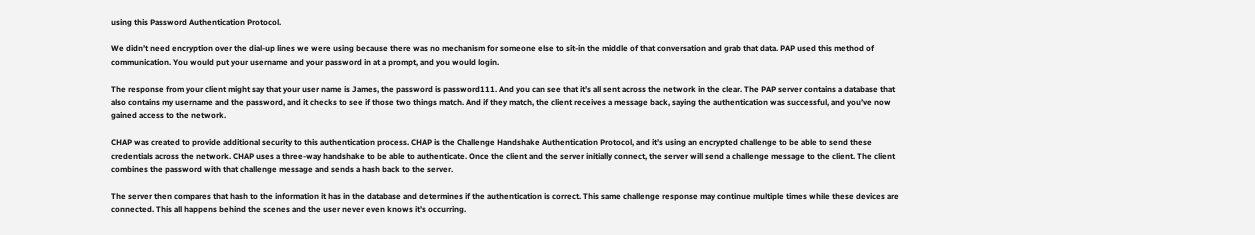using this Password Authentication Protocol.

We didn’t need encryption over the dial-up lines we were using because there was no mechanism for someone else to sit-in the middle of that conversation and grab that data. PAP used this method of communication. You would put your username and your password in at a prompt, and you would login.

The response from your client might say that your user name is James, the password is password111. And you can see that it’s all sent across the network in the clear. The PAP server contains a database that also contains my username and the password, and it checks to see if those two things match. And if they match, the client receives a message back, saying the authentication was successful, and you’ve now gained access to the network.

CHAP was created to provide additional security to this authentication process. CHAP is the Challenge Handshake Authentication Protocol, and it’s using an encrypted challenge to be able to send these credentials across the network. CHAP uses a three-way handshake to be able to authenticate. Once the client and the server initially connect, the server will send a challenge message to the client. The client combines the password with that challenge message and sends a hash back to the server.

The server then compares that hash to the information it has in the database and determines if the authentication is correct. This same challenge response may continue multiple times while these devices are connected. This all happens behind the scenes and the user never even knows it’s occurring.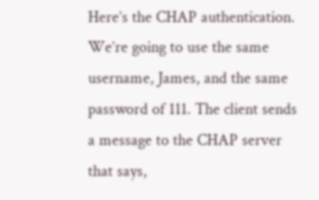Here’s the CHAP authentication. We’re going to use the same username, James, and the same password of 111. The client sends a message to the CHAP server that says,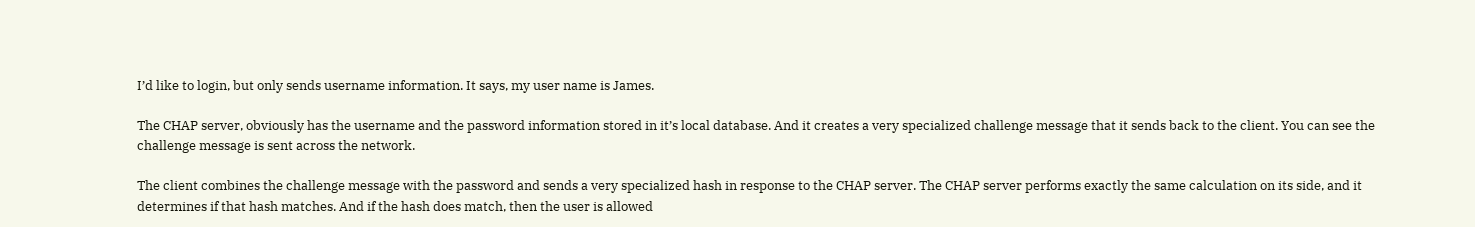I’d like to login, but only sends username information. It says, my user name is James.

The CHAP server, obviously has the username and the password information stored in it’s local database. And it creates a very specialized challenge message that it sends back to the client. You can see the challenge message is sent across the network.

The client combines the challenge message with the password and sends a very specialized hash in response to the CHAP server. The CHAP server performs exactly the same calculation on its side, and it determines if that hash matches. And if the hash does match, then the user is allowed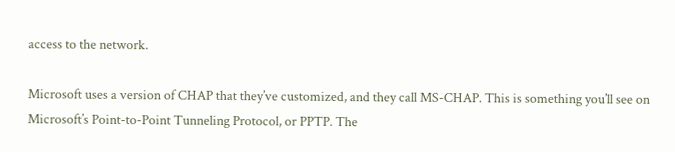access to the network.

Microsoft uses a version of CHAP that they’ve customized, and they call MS-CHAP. This is something you’ll see on Microsoft’s Point-to-Point Tunneling Protocol, or PPTP. The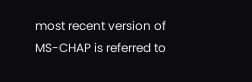most recent version of MS-CHAP is referred to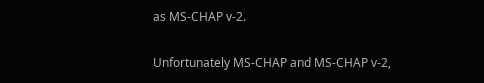as MS-CHAP v-2.

Unfortunately MS-CHAP and MS-CHAP v-2,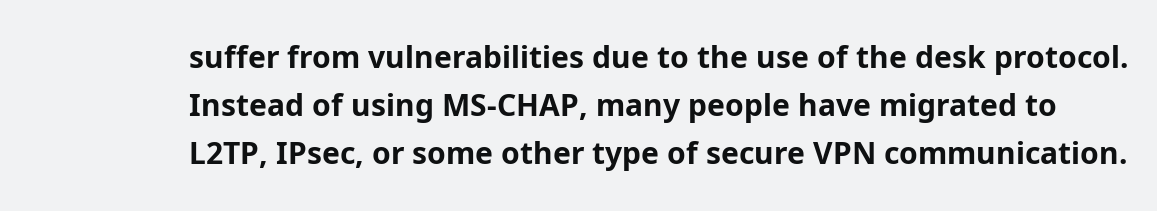suffer from vulnerabilities due to the use of the desk protocol. Instead of using MS-CHAP, many people have migrated to L2TP, IPsec, or some other type of secure VPN communication.